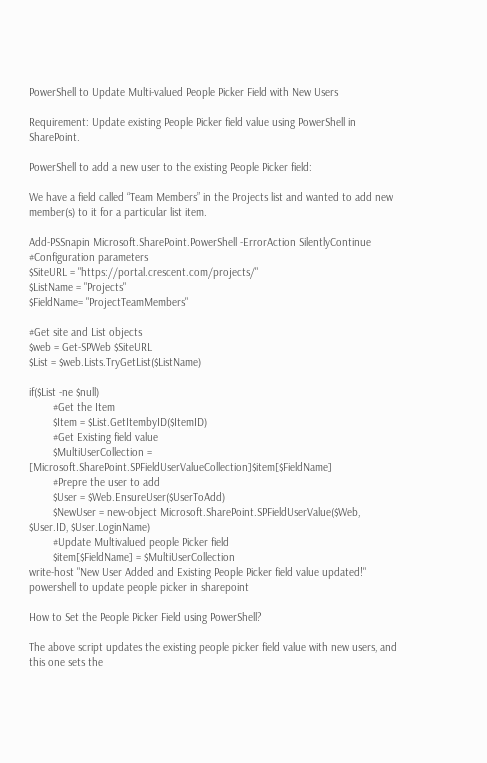PowerShell to Update Multi-valued People Picker Field with New Users

Requirement: Update existing People Picker field value using PowerShell in SharePoint.

PowerShell to add a new user to the existing People Picker field:

We have a field called “Team Members” in the Projects list and wanted to add new member(s) to it for a particular list item.

Add-PSSnapin Microsoft.SharePoint.PowerShell -ErrorAction SilentlyContinue
#Configuration parameters
$SiteURL = "https://portal.crescent.com/projects/"
$ListName = "Projects"
$FieldName= "ProjectTeamMembers"

#Get site and List objects
$web = Get-SPWeb $SiteURL
$List = $web.Lists.TryGetList($ListName)

if($List -ne $null)
        #Get the Item
        $Item = $List.GetItembyID($ItemID)
        #Get Existing field value
        $MultiUserCollection = [Microsoft.SharePoint.SPFieldUserValueCollection]$item[$FieldName]
        #Prepre the user to add
        $User = $Web.EnsureUser($UserToAdd)
        $NewUser = new-object Microsoft.SharePoint.SPFieldUserValue($Web, $User.ID, $User.LoginName)
        #Update Multivalued people Picker field
        $item[$FieldName] = $MultiUserCollection
write-host "New User Added and Existing People Picker field value updated!"
powershell to update people picker in sharepoint

How to Set the People Picker Field using PowerShell?

The above script updates the existing people picker field value with new users, and this one sets the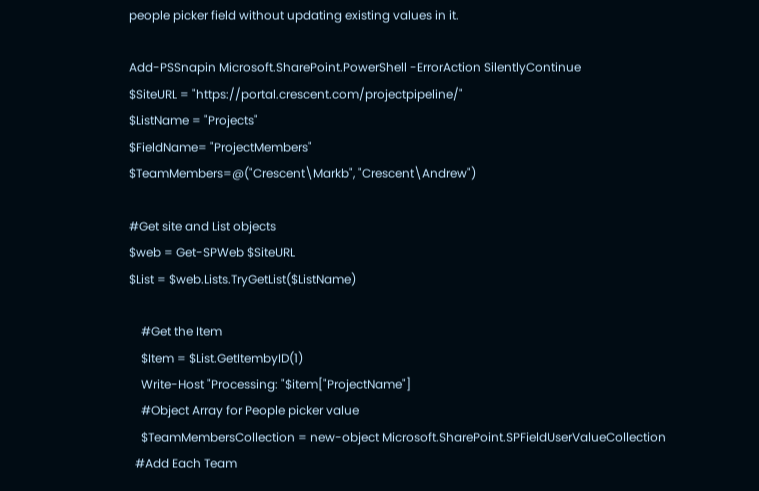people picker field without updating existing values in it.

Add-PSSnapin Microsoft.SharePoint.PowerShell -ErrorAction SilentlyContinue
$SiteURL = "https://portal.crescent.com/projectpipeline/"
$ListName = "Projects"
$FieldName= "ProjectMembers"
$TeamMembers=@("Crescent\Markb", "Crescent\Andrew")

#Get site and List objects
$web = Get-SPWeb $SiteURL
$List = $web.Lists.TryGetList($ListName)

    #Get the Item
    $Item = $List.GetItembyID(1)
    Write-Host "Processing: "$item["ProjectName"]
    #Object Array for People picker value
    $TeamMembersCollection = new-object Microsoft.SharePoint.SPFieldUserValueCollection
  #Add Each Team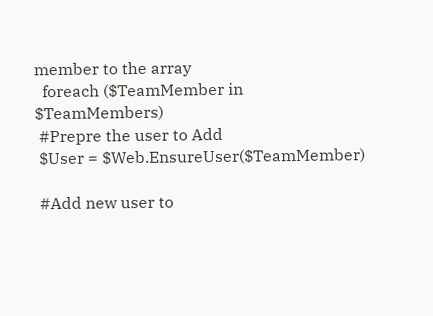member to the array
  foreach ($TeamMember in $TeamMembers)
 #Prepre the user to Add
 $User = $Web.EnsureUser($TeamMember)

 #Add new user to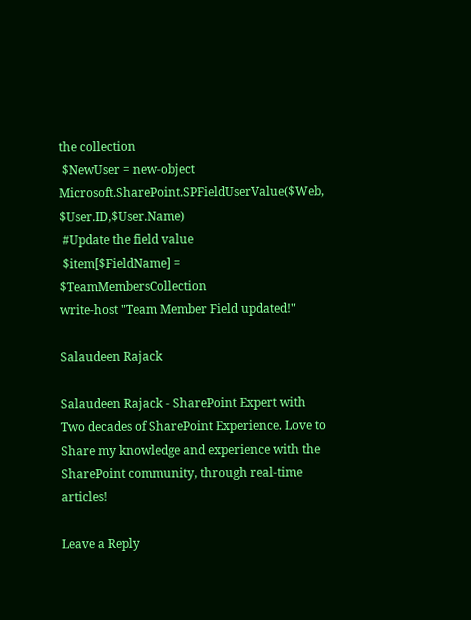the collection
 $NewUser = new-object Microsoft.SharePoint.SPFieldUserValue($Web, $User.ID,$User.Name)
 #Update the field value
 $item[$FieldName] = $TeamMembersCollection
write-host "Team Member Field updated!"

Salaudeen Rajack

Salaudeen Rajack - SharePoint Expert with Two decades of SharePoint Experience. Love to Share my knowledge and experience with the SharePoint community, through real-time articles!

Leave a Reply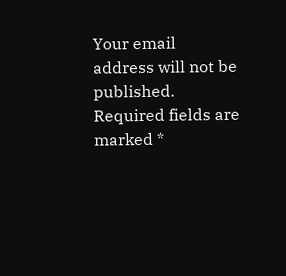Your email address will not be published. Required fields are marked *